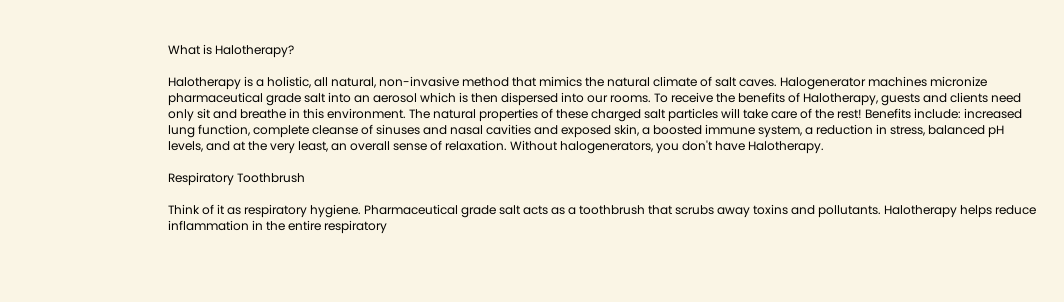What is Halotherapy?

Halotherapy is a holistic, all natural, non-invasive method that mimics the natural climate of salt caves. Halogenerator machines micronize pharmaceutical grade salt into an aerosol which is then dispersed into our rooms. To receive the benefits of Halotherapy, guests and clients need only sit and breathe in this environment. The natural properties of these charged salt particles will take care of the rest! Benefits include: increased lung function, complete cleanse of sinuses and nasal cavities and exposed skin, a boosted immune system, a reduction in stress, balanced pH levels, and at the very least, an overall sense of relaxation. Without halogenerators, you don't have Halotherapy.

Respiratory Toothbrush

Think of it as respiratory hygiene. Pharmaceutical grade salt acts as a toothbrush that scrubs away toxins and pollutants. Halotherapy helps reduce inflammation in the entire respiratory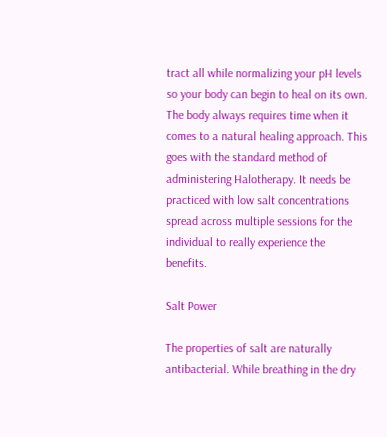tract all while normalizing your pH levels so your body can begin to heal on its own. The body always requires time when it comes to a natural healing approach. This goes with the standard method of administering Halotherapy. It needs be practiced with low salt concentrations spread across multiple sessions for the individual to really experience the benefits.

Salt Power

The properties of salt are naturally antibacterial. While breathing in the dry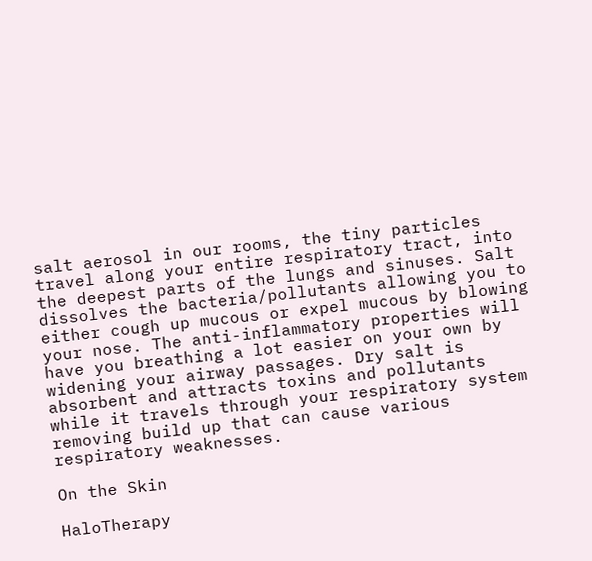salt aerosol in our rooms, the tiny particles travel along your entire respiratory tract, into the deepest parts of the lungs and sinuses. Salt dissolves the bacteria/pollutants allowing you to either cough up mucous or expel mucous by blowing your nose. The anti-inflammatory properties will have you breathing a lot easier on your own by widening your airway passages. Dry salt is absorbent and attracts toxins and pollutants while it travels through your respiratory system removing build up that can cause various respiratory weaknesses.

On the Skin

HaloTherapy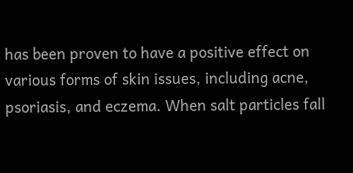has been proven to have a positive effect on various forms of skin issues, including acne, psoriasis, and eczema. When salt particles fall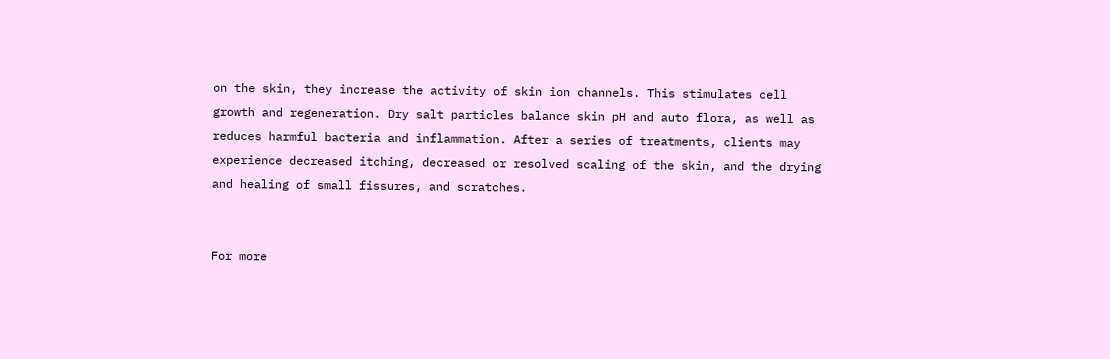on the skin, they increase the activity of skin ion channels. This stimulates cell growth and regeneration. Dry salt particles balance skin pH and auto flora, as well as reduces harmful bacteria and inflammation. After a series of treatments, clients may experience decreased itching, decreased or resolved scaling of the skin, and the drying and healing of small fissures, and scratches.


For more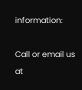information:

Call or email us at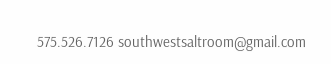575.526.7126 southwestsaltroom@gmail.com